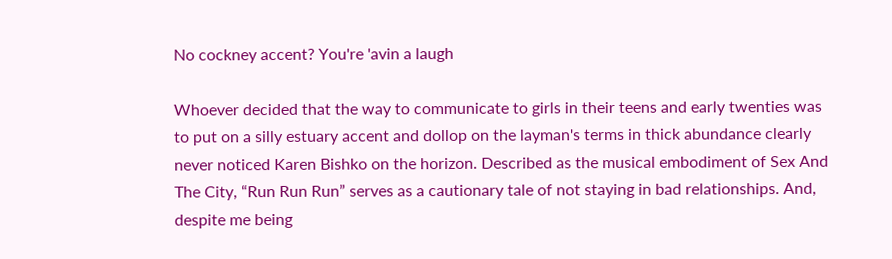No cockney accent? You're 'avin a laugh

Whoever decided that the way to communicate to girls in their teens and early twenties was to put on a silly estuary accent and dollop on the layman's terms in thick abundance clearly never noticed Karen Bishko on the horizon. Described as the musical embodiment of Sex And The City, “Run Run Run” serves as a cautionary tale of not staying in bad relationships. And, despite me being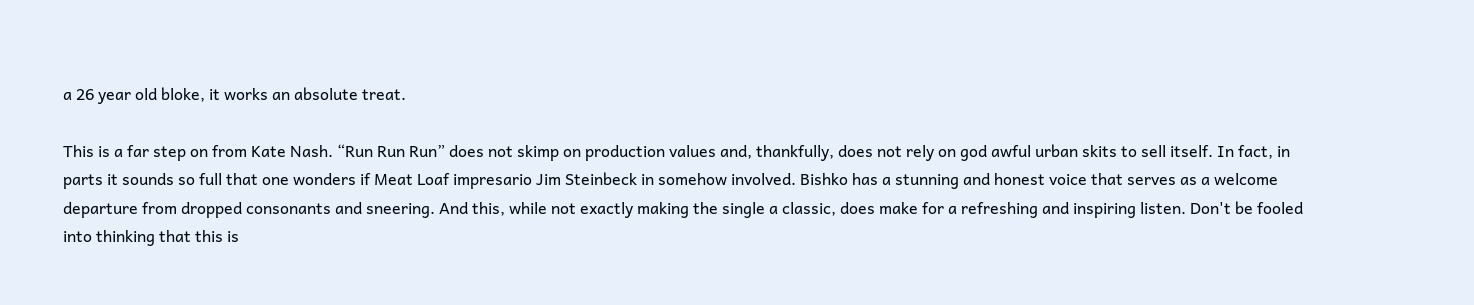a 26 year old bloke, it works an absolute treat.

This is a far step on from Kate Nash. “Run Run Run” does not skimp on production values and, thankfully, does not rely on god awful urban skits to sell itself. In fact, in parts it sounds so full that one wonders if Meat Loaf impresario Jim Steinbeck in somehow involved. Bishko has a stunning and honest voice that serves as a welcome departure from dropped consonants and sneering. And this, while not exactly making the single a classic, does make for a refreshing and inspiring listen. Don't be fooled into thinking that this is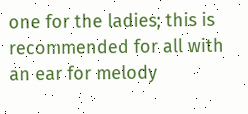one for the ladies; this is recommended for all with an ear for melody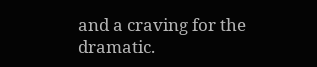and a craving for the dramatic.